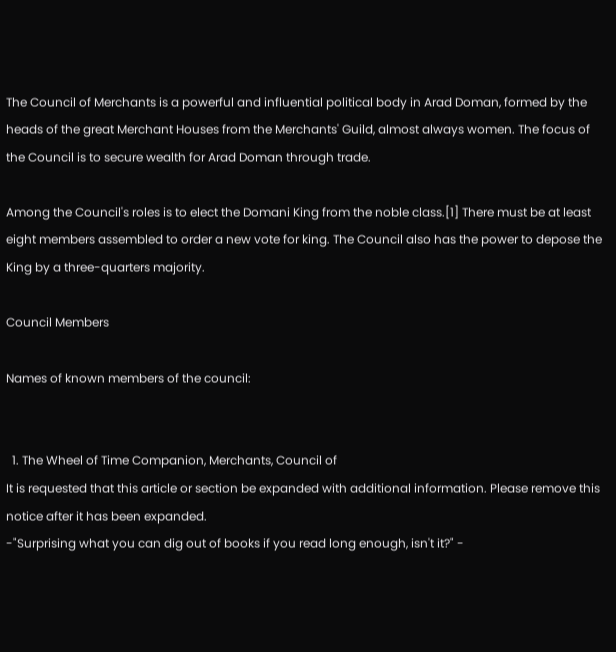The Council of Merchants is a powerful and influential political body in Arad Doman, formed by the heads of the great Merchant Houses from the Merchants' Guild, almost always women. The focus of the Council is to secure wealth for Arad Doman through trade.

Among the Council's roles is to elect the Domani King from the noble class.[1] There must be at least eight members assembled to order a new vote for king. The Council also has the power to depose the King by a three-quarters majority.

Council Members

Names of known members of the council:


  1. The Wheel of Time Companion, Merchants, Council of
It is requested that this article or section be expanded with additional information. Please remove this notice after it has been expanded.
-"Surprising what you can dig out of books if you read long enough, isn't it?" -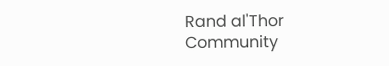Rand al'Thor
Community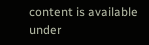content is available under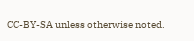CC-BY-SA unless otherwise noted.